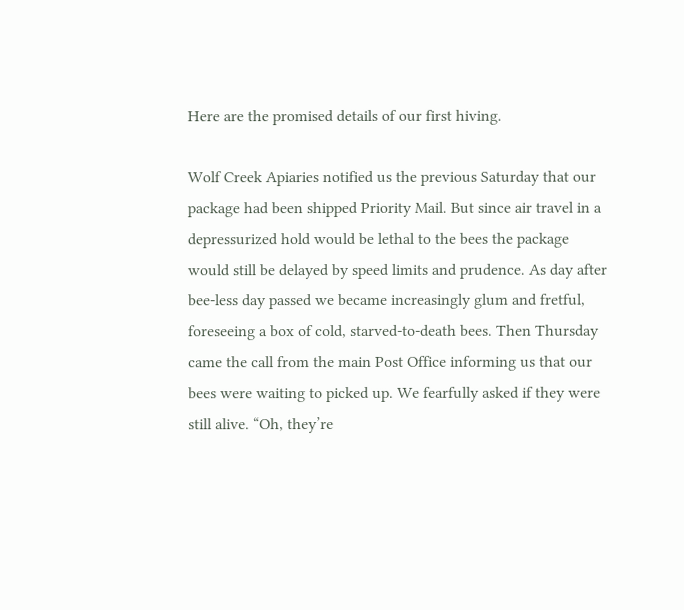Here are the promised details of our first hiving.

Wolf Creek Apiaries notified us the previous Saturday that our package had been shipped Priority Mail. But since air travel in a depressurized hold would be lethal to the bees the package would still be delayed by speed limits and prudence. As day after bee-less day passed we became increasingly glum and fretful, foreseeing a box of cold, starved-to-death bees. Then Thursday came the call from the main Post Office informing us that our bees were waiting to picked up. We fearfully asked if they were still alive. “Oh, they’re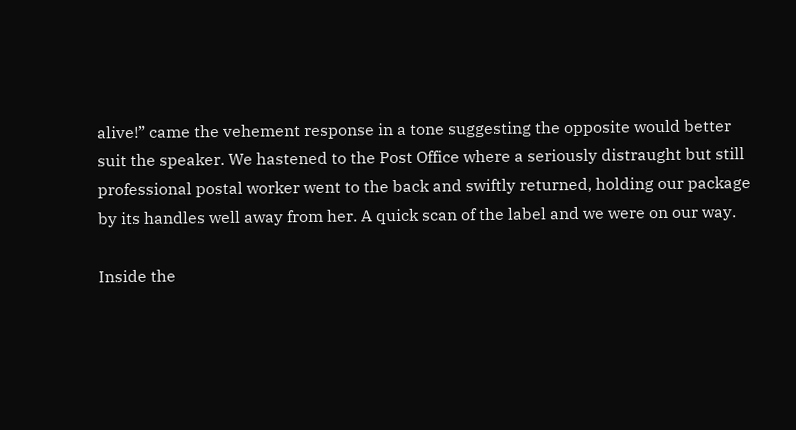alive!” came the vehement response in a tone suggesting the opposite would better suit the speaker. We hastened to the Post Office where a seriously distraught but still professional postal worker went to the back and swiftly returned, holding our package by its handles well away from her. A quick scan of the label and we were on our way.

Inside the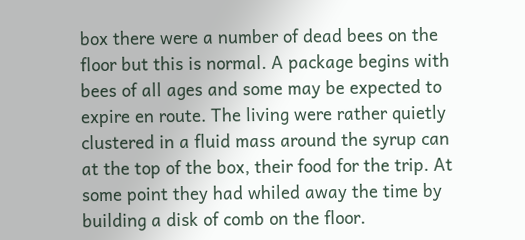box there were a number of dead bees on the floor but this is normal. A package begins with bees of all ages and some may be expected to expire en route. The living were rather quietly clustered in a fluid mass around the syrup can at the top of the box, their food for the trip. At some point they had whiled away the time by building a disk of comb on the floor.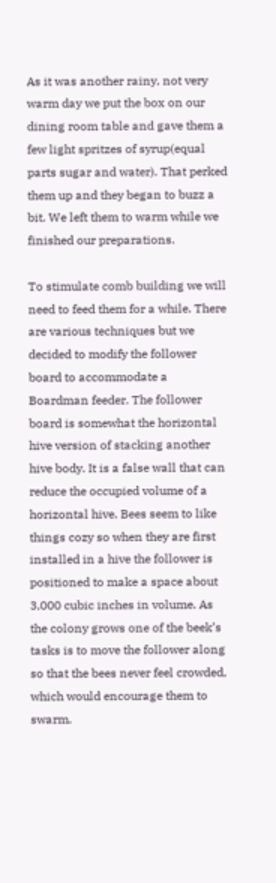As it was another rainy, not very warm day we put the box on our dining room table and gave them a few light spritzes of syrup(equal parts sugar and water). That perked them up and they began to buzz a bit. We left them to warm while we finished our preparations.

To stimulate comb building we will need to feed them for a while. There are various techniques but we decided to modify the follower board to accommodate a Boardman feeder. The follower board is somewhat the horizontal hive version of stacking another hive body. It is a false wall that can reduce the occupied volume of a horizontal hive. Bees seem to like things cozy so when they are first installed in a hive the follower is positioned to make a space about 3,000 cubic inches in volume. As the colony grows one of the beek’s tasks is to move the follower along so that the bees never feel crowded, which would encourage them to swarm.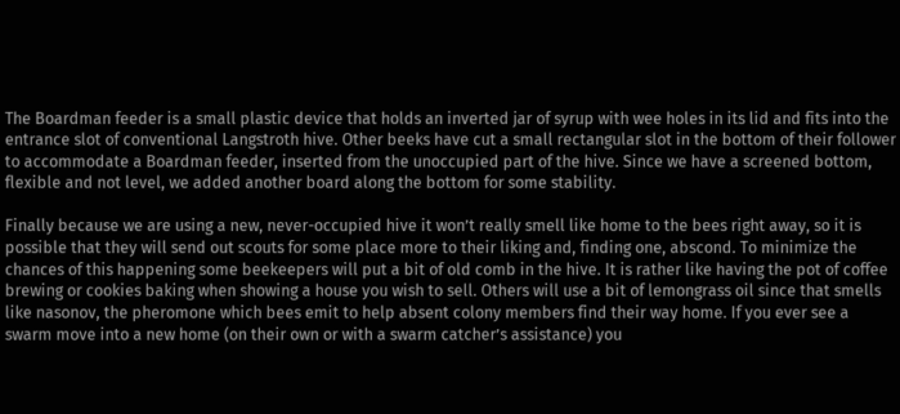The Boardman feeder is a small plastic device that holds an inverted jar of syrup with wee holes in its lid and fits into the entrance slot of conventional Langstroth hive. Other beeks have cut a small rectangular slot in the bottom of their follower to accommodate a Boardman feeder, inserted from the unoccupied part of the hive. Since we have a screened bottom, flexible and not level, we added another board along the bottom for some stability.

Finally because we are using a new, never-occupied hive it won’t really smell like home to the bees right away, so it is possible that they will send out scouts for some place more to their liking and, finding one, abscond. To minimize the chances of this happening some beekeepers will put a bit of old comb in the hive. It is rather like having the pot of coffee brewing or cookies baking when showing a house you wish to sell. Others will use a bit of lemongrass oil since that smells like nasonov, the pheromone which bees emit to help absent colony members find their way home. If you ever see a swarm move into a new home (on their own or with a swarm catcher’s assistance) you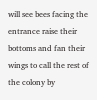will see bees facing the entrance raise their bottoms and fan their wings to call the rest of the colony by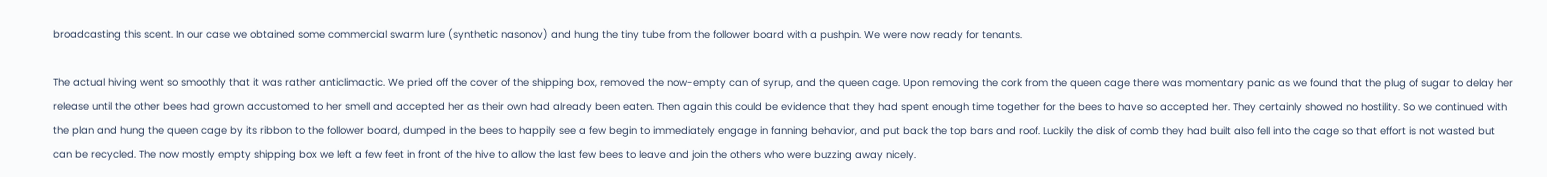broadcasting this scent. In our case we obtained some commercial swarm lure (synthetic nasonov) and hung the tiny tube from the follower board with a pushpin. We were now ready for tenants.

The actual hiving went so smoothly that it was rather anticlimactic. We pried off the cover of the shipping box, removed the now-empty can of syrup, and the queen cage. Upon removing the cork from the queen cage there was momentary panic as we found that the plug of sugar to delay her release until the other bees had grown accustomed to her smell and accepted her as their own had already been eaten. Then again this could be evidence that they had spent enough time together for the bees to have so accepted her. They certainly showed no hostility. So we continued with the plan and hung the queen cage by its ribbon to the follower board, dumped in the bees to happily see a few begin to immediately engage in fanning behavior, and put back the top bars and roof. Luckily the disk of comb they had built also fell into the cage so that effort is not wasted but can be recycled. The now mostly empty shipping box we left a few feet in front of the hive to allow the last few bees to leave and join the others who were buzzing away nicely.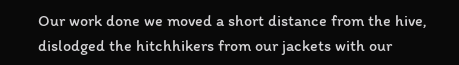Our work done we moved a short distance from the hive, dislodged the hitchhikers from our jackets with our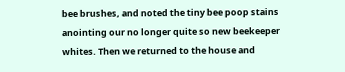bee brushes, and noted the tiny bee poop stains anointing our no longer quite so new beekeeper whites. Then we returned to the house and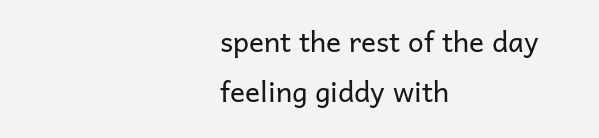spent the rest of the day feeling giddy with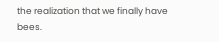the realization that we finally have bees.